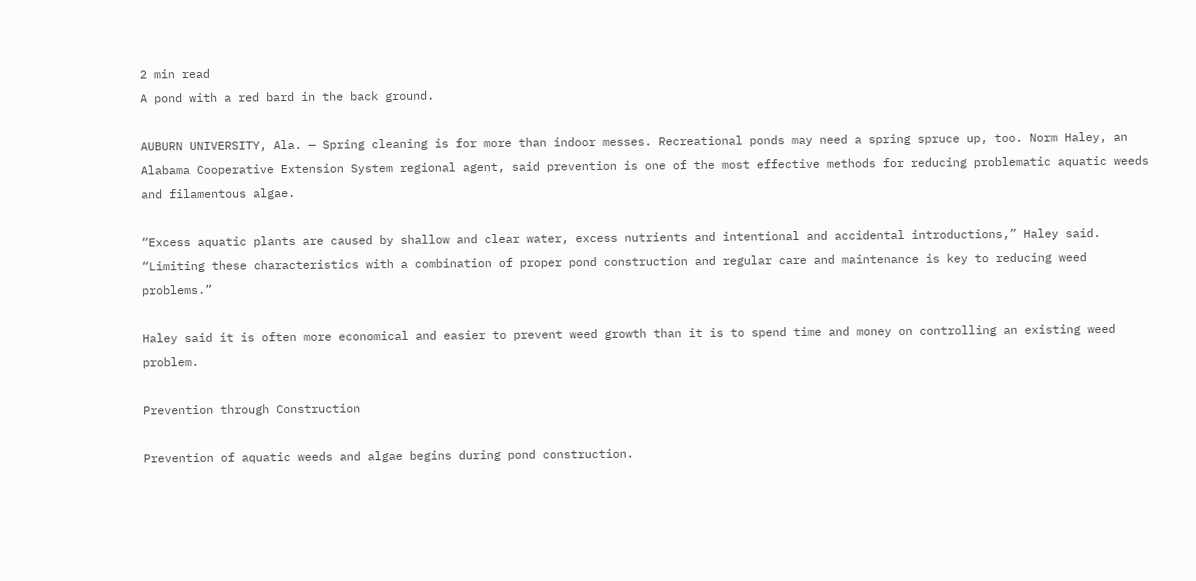2 min read
A pond with a red bard in the back ground.

AUBURN UNIVERSITY, Ala. — Spring cleaning is for more than indoor messes. Recreational ponds may need a spring spruce up, too. Norm Haley, an Alabama Cooperative Extension System regional agent, said prevention is one of the most effective methods for reducing problematic aquatic weeds and filamentous algae.

“Excess aquatic plants are caused by shallow and clear water, excess nutrients and intentional and accidental introductions,” Haley said. “Limiting these characteristics with a combination of proper pond construction and regular care and maintenance is key to reducing weed problems.”

Haley said it is often more economical and easier to prevent weed growth than it is to spend time and money on controlling an existing weed problem.

Prevention through Construction

Prevention of aquatic weeds and algae begins during pond construction.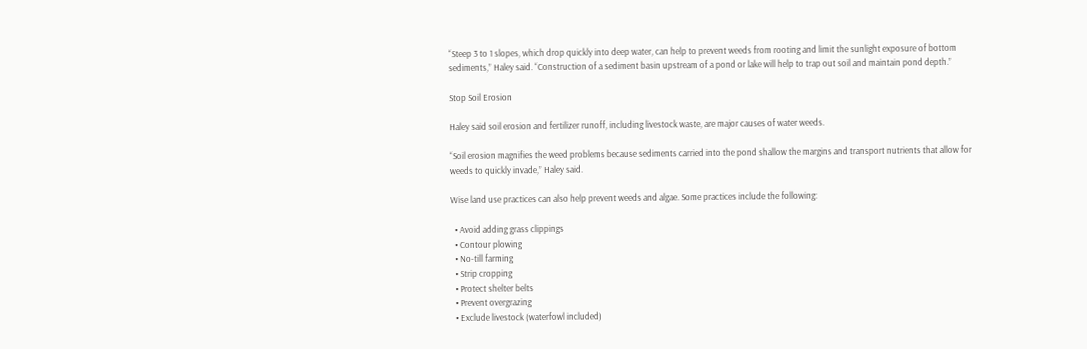“Steep 3 to 1 slopes, which drop quickly into deep water, can help to prevent weeds from rooting and limit the sunlight exposure of bottom sediments,” Haley said. “Construction of a sediment basin upstream of a pond or lake will help to trap out soil and maintain pond depth.”

Stop Soil Erosion

Haley said soil erosion and fertilizer runoff, including livestock waste, are major causes of water weeds.

“Soil erosion magnifies the weed problems because sediments carried into the pond shallow the margins and transport nutrients that allow for weeds to quickly invade,” Haley said.

Wise land use practices can also help prevent weeds and algae. Some practices include the following:

  • Avoid adding grass clippings
  • Contour plowing
  • No-till farming
  • Strip cropping
  • Protect shelter belts
  • Prevent overgrazing
  • Exclude livestock (waterfowl included)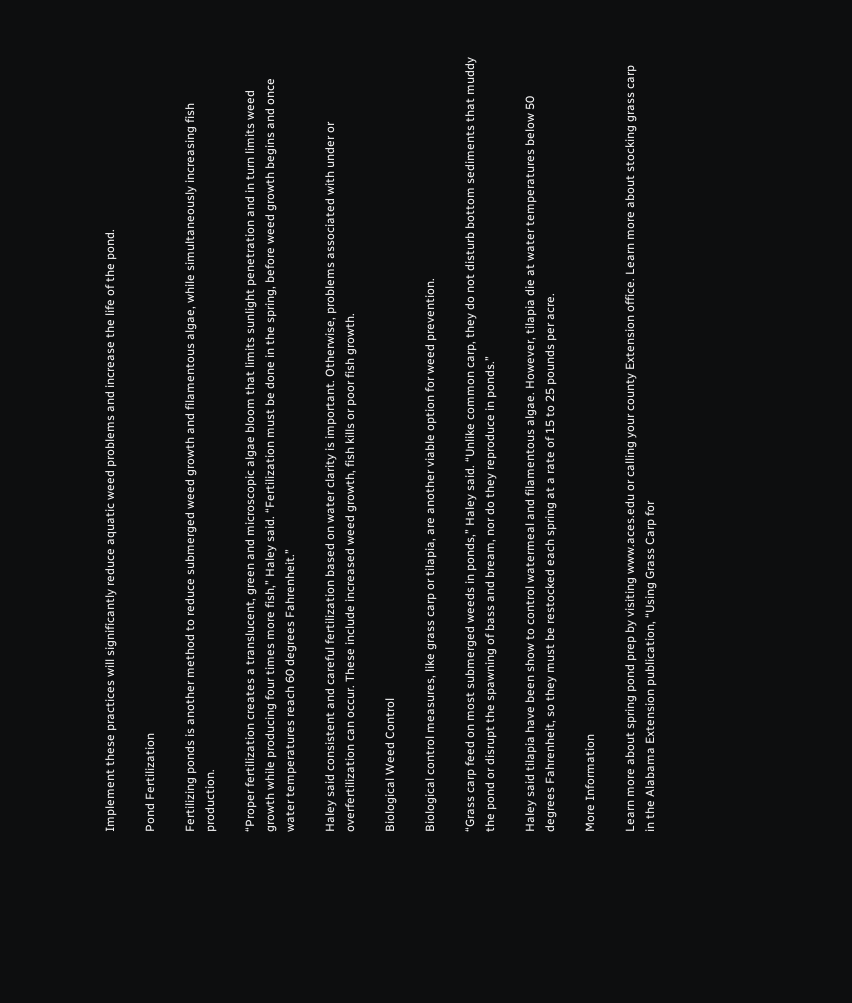Implement these practices will significantly reduce aquatic weed problems and increase the life of the pond.

Pond Fertilization

Fertilizing ponds is another method to reduce submerged weed growth and filamentous algae, while simultaneously increasing fish production.

“Proper fertilization creates a translucent, green and microscopic algae bloom that limits sunlight penetration and in turn limits weed growth while producing four times more fish,” Haley said. “Fertilization must be done in the spring, before weed growth begins and once water temperatures reach 60 degrees Fahrenheit.”

Haley said consistent and careful fertilization based on water clarity is important. Otherwise, problems associated with under or overfertilization can occur. These include increased weed growth, fish kills or poor fish growth.

Biological Weed Control

Biological control measures, like grass carp or tilapia, are another viable option for weed prevention.

“Grass carp feed on most submerged weeds in ponds,” Haley said. “Unlike common carp, they do not disturb bottom sediments that muddy the pond or disrupt the spawning of bass and bream, nor do they reproduce in ponds.”

Haley said tilapia have been show to control watermeal and filamentous algae. However, tilapia die at water temperatures below 50 degrees Fahrenheit, so they must be restocked each spring at a rate of 15 to 25 pounds per acre.

More Information

Learn more about spring pond prep by visiting www.aces.edu or calling your county Extension office. Learn more about stocking grass carp in the Alabama Extension publication, “Using Grass Carp for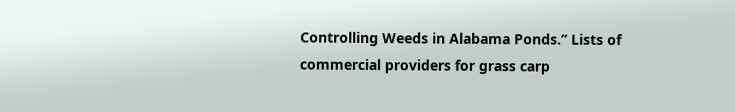Controlling Weeds in Alabama Ponds.” Lists of commercial providers for grass carp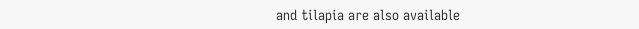and tilapia are also available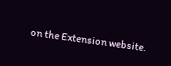on the Extension website.